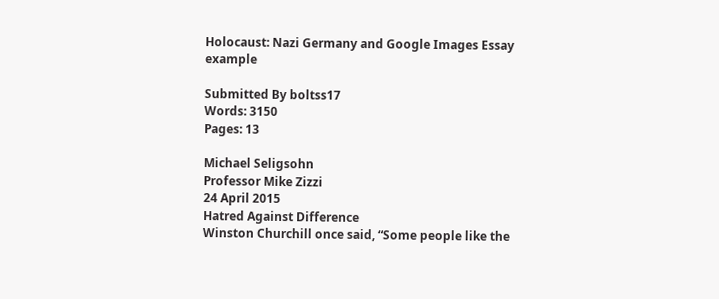Holocaust: Nazi Germany and Google Images Essay example

Submitted By boltss17
Words: 3150
Pages: 13

Michael Seligsohn
Professor Mike Zizzi
24 April 2015
Hatred Against Difference
Winston Churchill once said, “Some people like the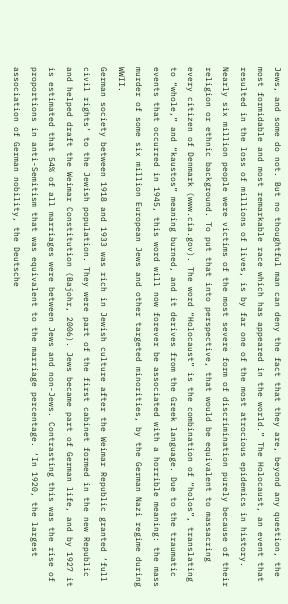Jews, and some do not. But no thoughtful man can deny the fact that they are, beyond any question, the most formidable and most remarkable race which has appeared in the world.” The Holocaust, an event that resulted in the loss of millions of lives, is by far one of the most atrocious epidemics in history. Nearly six million people were victims of the most severe form of discrimination purely because of their religion or ethnic background. To put that into perspective, that would be equivalent to massacring every citizen of Denmark (www.cia.gov). The word “Holocaust” is the combination of “holos”, translating to “whole,” and “kaustos” meaning burned, and it derives from the Greek language. Due to the traumatic events that occurred in 1945, this word will now forever be associated with a horrible meaning: the mass murder of some six million European Jews and other targeted minorities, by the German Nazi regime during WWII.
German society between 1918 and 1933 was rich in Jewish culture after the Weimar Republic granted ‘full civil rights’ to the Jewish population. They were part of the first cabinet formed in the new Republic and helped draft the Weimar Constitution (Bajohr, 2006). Jews became part of German life, and by 1927 it is estimated that 54% of all marriages were between Jews and non-Jews. Contrasting this was the rise of proportions in anti-Semitism that was equivalent to the marriage percentage. ‘In 1920, the largest association of German nobility, the Deutsche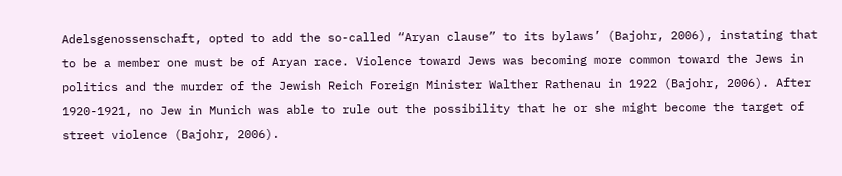Adelsgenossenschaft, opted to add the so-called “Aryan clause” to its bylaws’ (Bajohr, 2006), instating that to be a member one must be of Aryan race. Violence toward Jews was becoming more common toward the Jews in politics and the murder of the Jewish Reich Foreign Minister Walther Rathenau in 1922 (Bajohr, 2006). After 1920-1921, no Jew in Munich was able to rule out the possibility that he or she might become the target of street violence (Bajohr, 2006).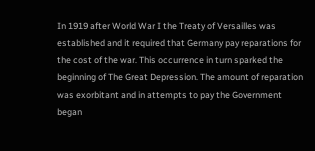In 1919 after World War I the Treaty of Versailles was established and it required that Germany pay reparations for the cost of the war. This occurrence in turn sparked the beginning of The Great Depression. The amount of reparation was exorbitant and in attempts to pay the Government began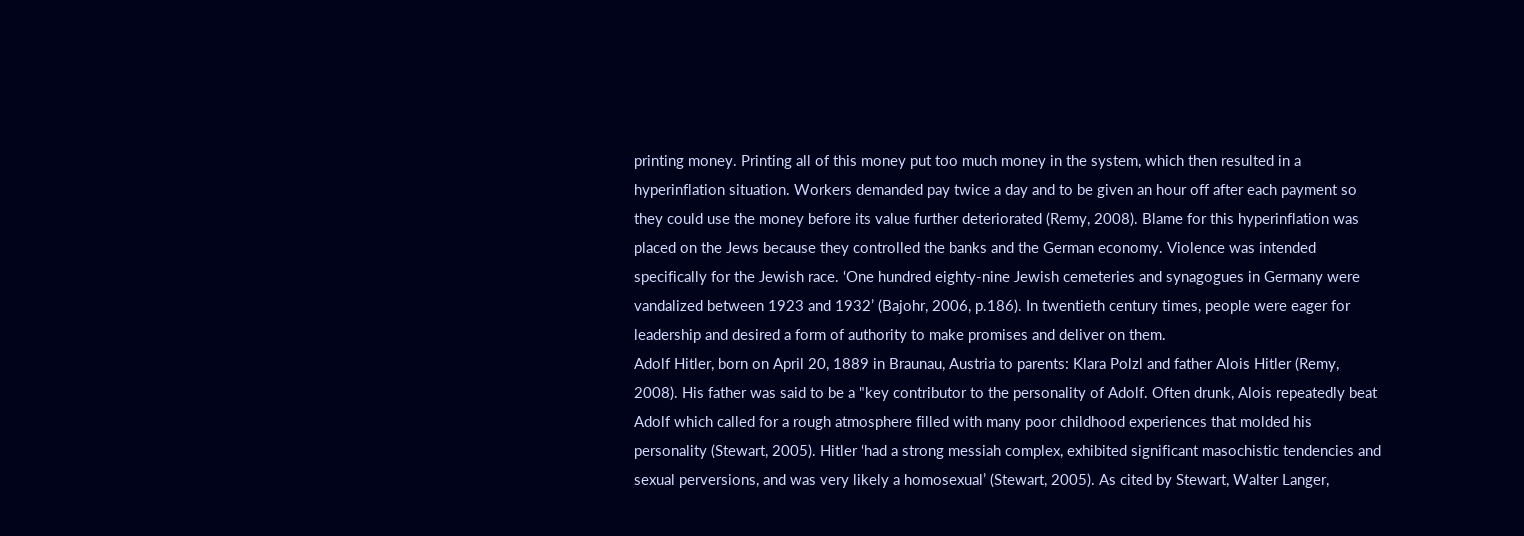printing money. Printing all of this money put too much money in the system, which then resulted in a hyperinflation situation. Workers demanded pay twice a day and to be given an hour off after each payment so they could use the money before its value further deteriorated (Remy, 2008). Blame for this hyperinflation was placed on the Jews because they controlled the banks and the German economy. Violence was intended specifically for the Jewish race. ‘One hundred eighty-nine Jewish cemeteries and synagogues in Germany were vandalized between 1923 and 1932’ (Bajohr, 2006, p.186). In twentieth century times, people were eager for leadership and desired a form of authority to make promises and deliver on them.
Adolf Hitler, born on April 20, 1889 in Braunau, Austria to parents: Klara Polzl and father Alois Hitler (Remy, 2008). His father was said to be a "key contributor to the personality of Adolf. Often drunk, Alois repeatedly beat Adolf which called for a rough atmosphere filled with many poor childhood experiences that molded his personality (Stewart, 2005). Hitler ‘had a strong messiah complex, exhibited significant masochistic tendencies and sexual perversions, and was very likely a homosexual’ (Stewart, 2005). As cited by Stewart, Walter Langer,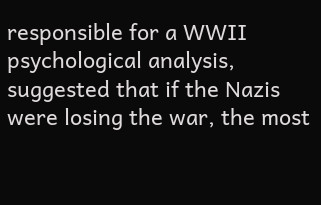responsible for a WWII psychological analysis, suggested that if the Nazis were losing the war, the most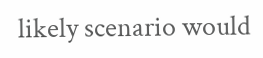likely scenario would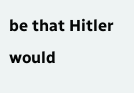be that Hitler would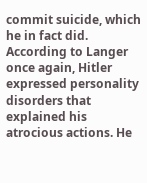commit suicide, which he in fact did. According to Langer once again, Hitler expressed personality disorders that explained his atrocious actions. He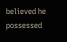believed he possessed